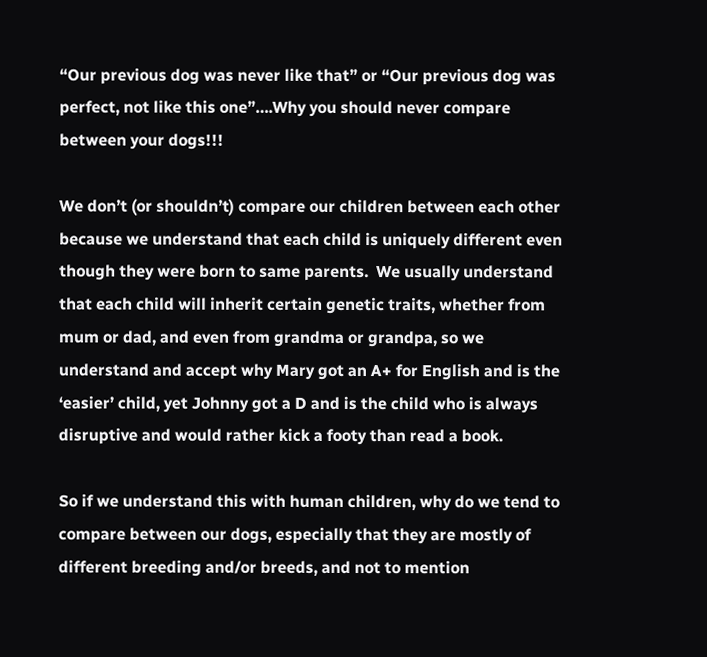“Our previous dog was never like that” or “Our previous dog was perfect, not like this one”….Why you should never compare between your dogs!!!

We don’t (or shouldn’t) compare our children between each other because we understand that each child is uniquely different even though they were born to same parents.  We usually understand that each child will inherit certain genetic traits, whether from mum or dad, and even from grandma or grandpa, so we understand and accept why Mary got an A+ for English and is the ‘easier’ child, yet Johnny got a D and is the child who is always disruptive and would rather kick a footy than read a book.

So if we understand this with human children, why do we tend to compare between our dogs, especially that they are mostly of different breeding and/or breeds, and not to mention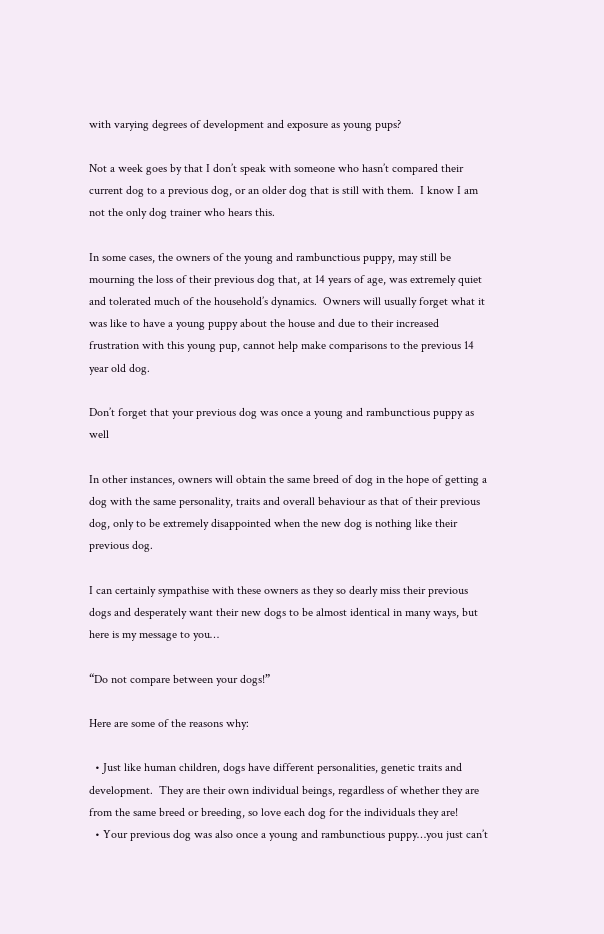with varying degrees of development and exposure as young pups?

Not a week goes by that I don’t speak with someone who hasn’t compared their current dog to a previous dog, or an older dog that is still with them.  I know I am not the only dog trainer who hears this.

In some cases, the owners of the young and rambunctious puppy, may still be mourning the loss of their previous dog that, at 14 years of age, was extremely quiet and tolerated much of the household’s dynamics.  Owners will usually forget what it was like to have a young puppy about the house and due to their increased frustration with this young pup, cannot help make comparisons to the previous 14 year old dog.

Don’t forget that your previous dog was once a young and rambunctious puppy as well

In other instances, owners will obtain the same breed of dog in the hope of getting a dog with the same personality, traits and overall behaviour as that of their previous dog, only to be extremely disappointed when the new dog is nothing like their previous dog.

I can certainly sympathise with these owners as they so dearly miss their previous dogs and desperately want their new dogs to be almost identical in many ways, but here is my message to you…

“Do not compare between your dogs!”

Here are some of the reasons why:

  • Just like human children, dogs have different personalities, genetic traits and development.  They are their own individual beings, regardless of whether they are from the same breed or breeding, so love each dog for the individuals they are!
  • Your previous dog was also once a young and rambunctious puppy…you just can’t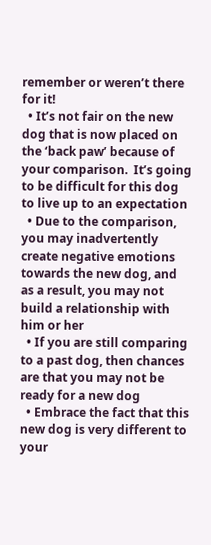remember or weren’t there for it!
  • It’s not fair on the new dog that is now placed on the ‘back paw’ because of your comparison.  It’s going to be difficult for this dog to live up to an expectation
  • Due to the comparison, you may inadvertently create negative emotions towards the new dog, and as a result, you may not build a relationship with him or her
  • If you are still comparing to a past dog, then chances are that you may not be ready for a new dog
  • Embrace the fact that this new dog is very different to your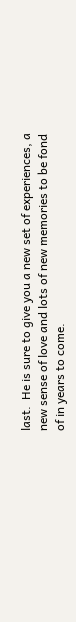last.  He is sure to give you a new set of experiences, a new sense of love and lots of new memories to be fond of in years to come.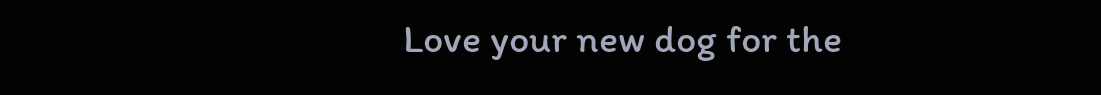Love your new dog for the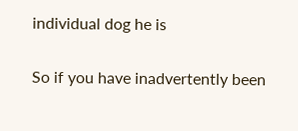individual dog he is

So if you have inadvertently been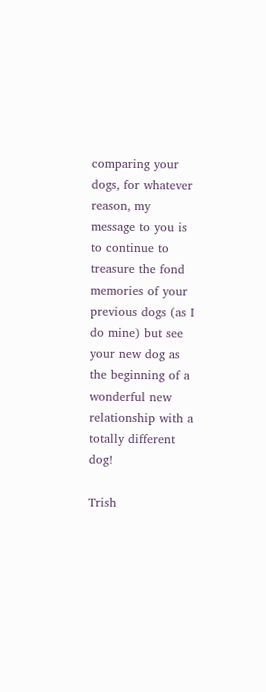comparing your dogs, for whatever reason, my message to you is to continue to treasure the fond memories of your previous dogs (as I do mine) but see your new dog as the beginning of a wonderful new relationship with a totally different dog!

Trish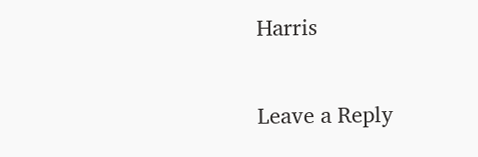Harris

Leave a Reply